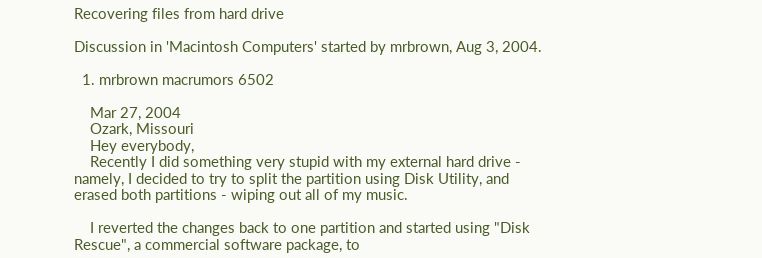Recovering files from hard drive

Discussion in 'Macintosh Computers' started by mrbrown, Aug 3, 2004.

  1. mrbrown macrumors 6502

    Mar 27, 2004
    Ozark, Missouri
    Hey everybody,
    Recently I did something very stupid with my external hard drive - namely, I decided to try to split the partition using Disk Utility, and erased both partitions - wiping out all of my music.

    I reverted the changes back to one partition and started using "Disk Rescue", a commercial software package, to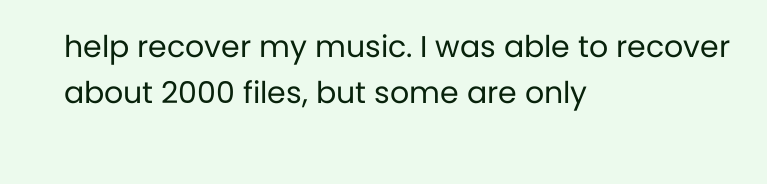help recover my music. I was able to recover about 2000 files, but some are only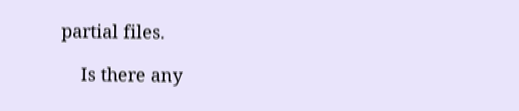partial files.

    Is there any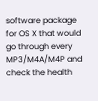software package for OS X that would go through every MP3/M4A/M4P and check the health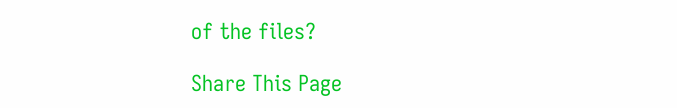of the files?

Share This Page